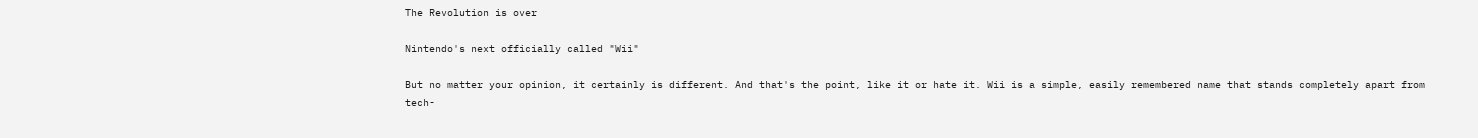The Revolution is over

Nintendo's next officially called "Wii"

But no matter your opinion, it certainly is different. And that's the point, like it or hate it. Wii is a simple, easily remembered name that stands completely apart from tech-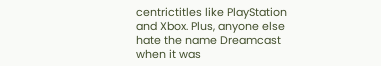centrictitles like PlayStation and Xbox. Plus, anyone else hate the name Dreamcast when it was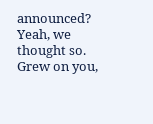announced? Yeah, we thought so. Grew on you,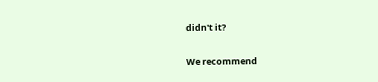didn't it?

We recommend